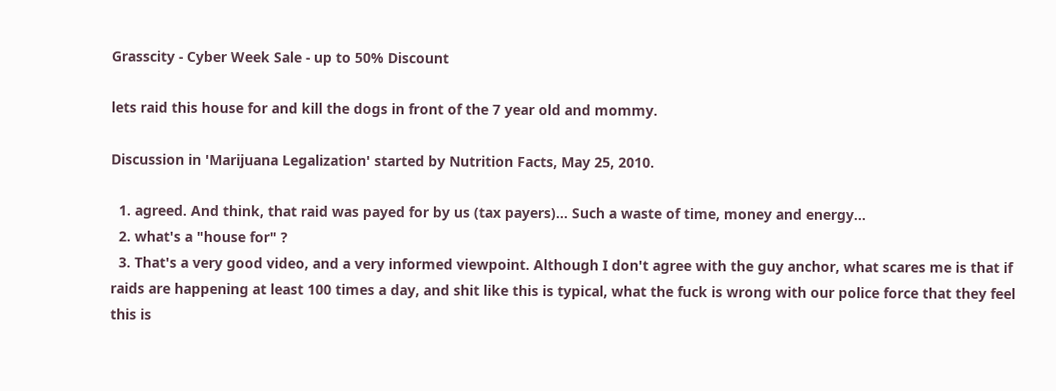Grasscity - Cyber Week Sale - up to 50% Discount

lets raid this house for and kill the dogs in front of the 7 year old and mommy.

Discussion in 'Marijuana Legalization' started by Nutrition Facts, May 25, 2010.

  1. agreed. And think, that raid was payed for by us (tax payers)... Such a waste of time, money and energy...
  2. what's a "house for" ?
  3. That's a very good video, and a very informed viewpoint. Although I don't agree with the guy anchor, what scares me is that if raids are happening at least 100 times a day, and shit like this is typical, what the fuck is wrong with our police force that they feel this is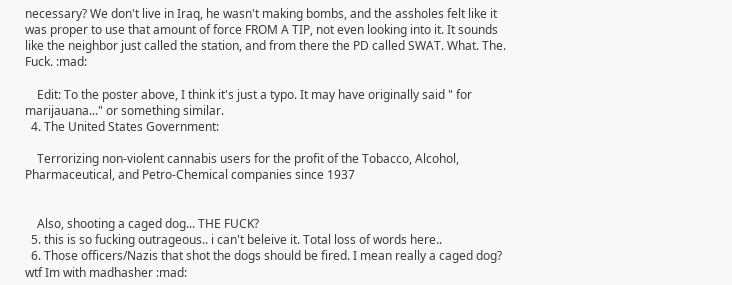necessary? We don't live in Iraq, he wasn't making bombs, and the assholes felt like it was proper to use that amount of force FROM A TIP, not even looking into it. It sounds like the neighbor just called the station, and from there the PD called SWAT. What. The. Fuck. :mad:

    Edit: To the poster above, I think it's just a typo. It may have originally said " for marijauana..." or something similar.
  4. The United States Government:

    Terrorizing non-violent cannabis users for the profit of the Tobacco, Alcohol, Pharmaceutical, and Petro-Chemical companies since 1937


    Also, shooting a caged dog... THE FUCK?
  5. this is so fucking outrageous.. i can't beleive it. Total loss of words here..
  6. Those officers/Nazis that shot the dogs should be fired. I mean really a caged dog? wtf Im with madhasher :mad: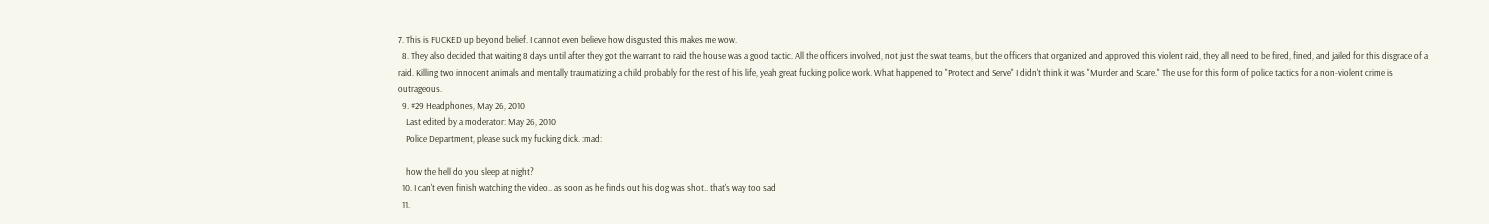7. This is FUCKED up beyond belief. I cannot even believe how disgusted this makes me wow.
  8. They also decided that waiting 8 days until after they got the warrant to raid the house was a good tactic. All the officers involved, not just the swat teams, but the officers that organized and approved this violent raid, they all need to be fired, fined, and jailed for this disgrace of a raid. Killing two innocent animals and mentally traumatizing a child probably for the rest of his life, yeah great fucking police work. What happened to "Protect and Serve" I didn't think it was "Murder and Scare." The use for this form of police tactics for a non-violent crime is outrageous.
  9. #29 Headphones, May 26, 2010
    Last edited by a moderator: May 26, 2010
    Police Department, please suck my fucking dick. :mad:

    how the hell do you sleep at night?
  10. I can't even finish watching the video.. as soon as he finds out his dog was shot.. that's way too sad
  11.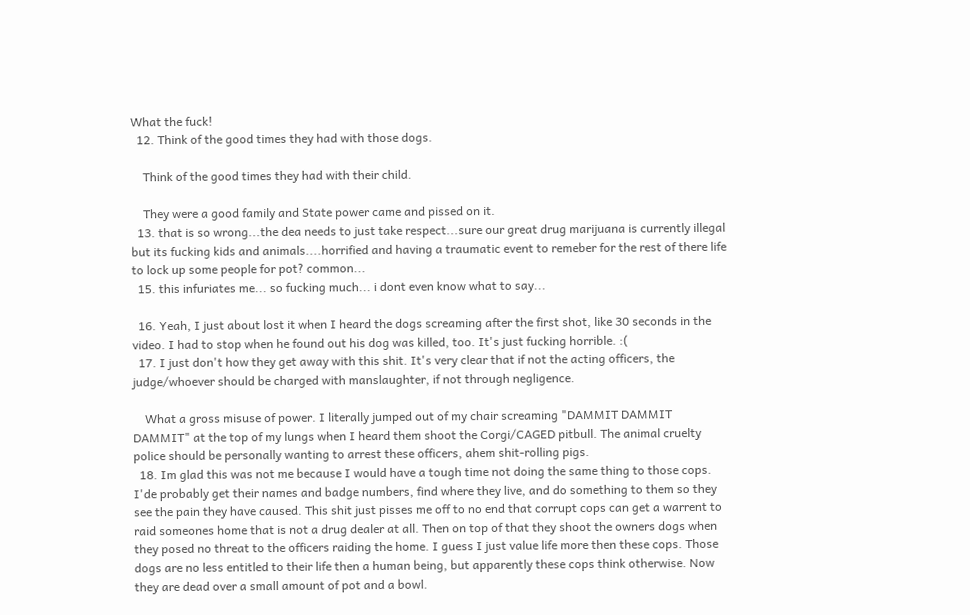What the fuck!
  12. Think of the good times they had with those dogs.

    Think of the good times they had with their child.

    They were a good family and State power came and pissed on it.
  13. that is so wrong...the dea needs to just take respect...sure our great drug marijuana is currently illegal but its fucking kids and animals....horrified and having a traumatic event to remeber for the rest of there life to lock up some people for pot? common...
  15. this infuriates me... so fucking much... i dont even know what to say...

  16. Yeah, I just about lost it when I heard the dogs screaming after the first shot, like 30 seconds in the video. I had to stop when he found out his dog was killed, too. It's just fucking horrible. :(
  17. I just don't how they get away with this shit. It's very clear that if not the acting officers, the judge/whoever should be charged with manslaughter, if not through negligence.

    What a gross misuse of power. I literally jumped out of my chair screaming "DAMMIT DAMMIT DAMMIT" at the top of my lungs when I heard them shoot the Corgi/CAGED pitbull. The animal cruelty police should be personally wanting to arrest these officers, ahem shit-rolling pigs.
  18. Im glad this was not me because I would have a tough time not doing the same thing to those cops. I'de probably get their names and badge numbers, find where they live, and do something to them so they see the pain they have caused. This shit just pisses me off to no end that corrupt cops can get a warrent to raid someones home that is not a drug dealer at all. Then on top of that they shoot the owners dogs when they posed no threat to the officers raiding the home. I guess I just value life more then these cops. Those dogs are no less entitled to their life then a human being, but apparently these cops think otherwise. Now they are dead over a small amount of pot and a bowl.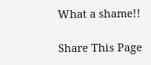What a shame!!

Share This Page